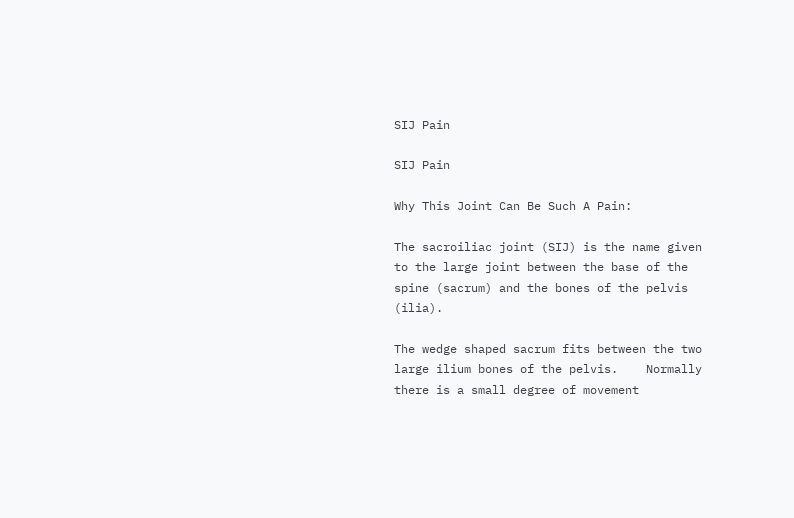SIJ Pain

SIJ Pain

Why This Joint Can Be Such A Pain:

The sacroiliac joint (SIJ) is the name given to the large joint between the base of the spine (sacrum) and the bones of the pelvis (ilia).

The wedge shaped sacrum fits between the two large ilium bones of the pelvis.    Normally there is a small degree of movement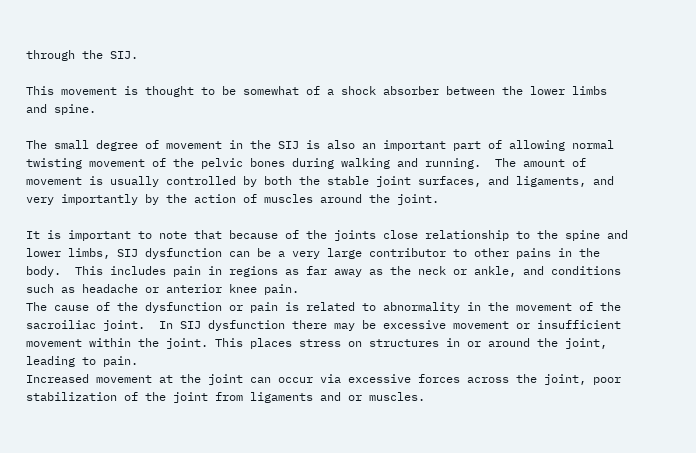through the SIJ.

This movement is thought to be somewhat of a shock absorber between the lower limbs and spine.

The small degree of movement in the SIJ is also an important part of allowing normal twisting movement of the pelvic bones during walking and running.  The amount of movement is usually controlled by both the stable joint surfaces, and ligaments, and very importantly by the action of muscles around the joint.

It is important to note that because of the joints close relationship to the spine and lower limbs, SIJ dysfunction can be a very large contributor to other pains in the body.  This includes pain in regions as far away as the neck or ankle, and conditions such as headache or anterior knee pain.
The cause of the dysfunction or pain is related to abnormality in the movement of the sacroiliac joint.  In SIJ dysfunction there may be excessive movement or insufficient movement within the joint. This places stress on structures in or around the joint, leading to pain.
Increased movement at the joint can occur via excessive forces across the joint, poor stabilization of the joint from ligaments and or muscles.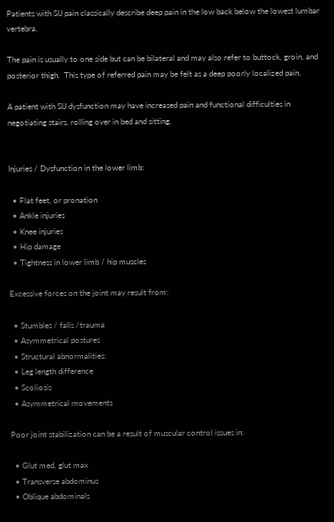Patients with SIJ pain classically describe deep pain in the low back below the lowest lumbar vertebra.

The pain is usually to one side but can be bilateral and may also refer to buttock, groin, and posterior thigh.  This type of referred pain may be felt as a deep poorly localized pain.

A patient with SIJ dysfunction may have increased pain and functional difficulties in negotiating stairs, rolling over in bed and sitting.


Injuries / Dysfunction in the lower limb:

  • Flat feet, or pronation
  • Ankle injuries
  • Knee injuries
  • Hip damage
  • Tightness in lower limb / hip muscles

Excessive forces on the joint may result from:

  • Stumbles / falls /trauma
  • Asymmetrical postures
  • Structural abnormalities:
  • Leg length difference
  • Scoliosis
  • Asymmetrical movements

Poor joint stabilization can be a result of muscular control issues in:

  • Glut med, glut max
  • Transverse abdominus
  • Oblique abdominals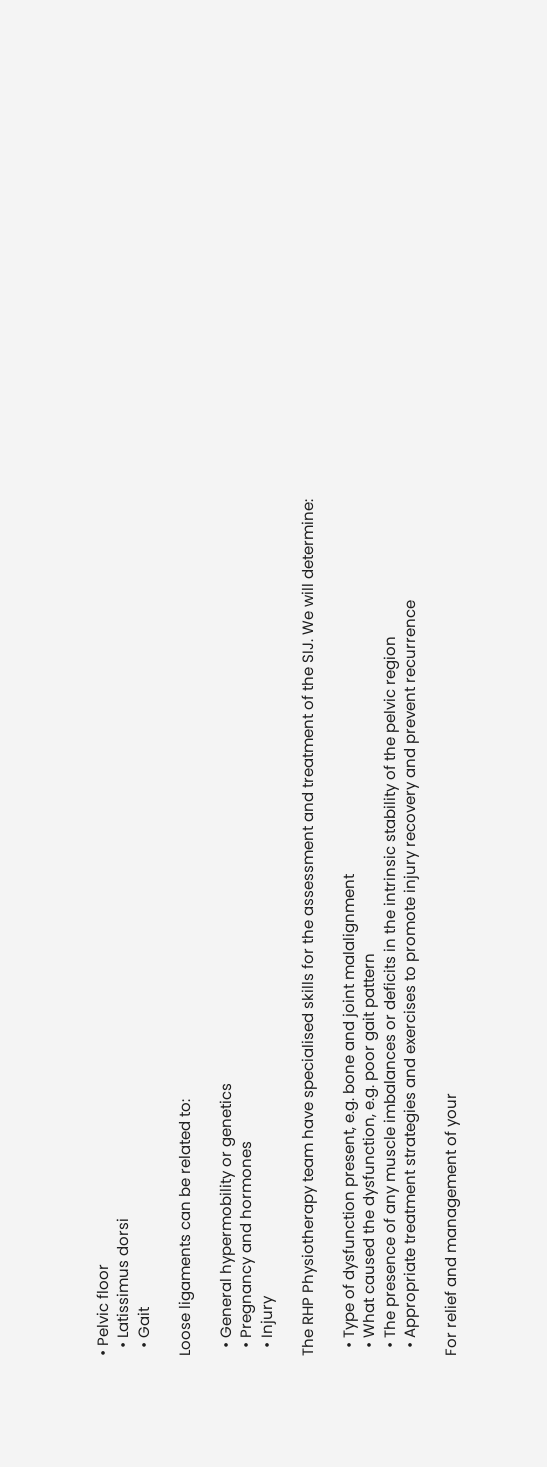• Pelvic floor
  • Latissimus dorsi
  • Gait

Loose ligaments can be related to:

  • General hypermobility or genetics
  • Pregnancy and hormones
  • Injury

The RHP Physiotherapy team have specialised skills for the assessment and treatment of the SIJ. We will determine:

  • Type of dysfunction present, e.g. bone and joint malalignment
  • What caused the dysfunction, e.g. poor gait pattern
  • The presence of any muscle imbalances or deficits in the intrinsic stability of the pelvic region
  • Appropriate treatment strategies and exercises to promote injury recovery and prevent recurrence

For relief and management of your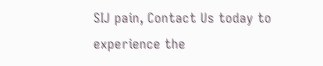SIJ pain, Contact Us today to experience the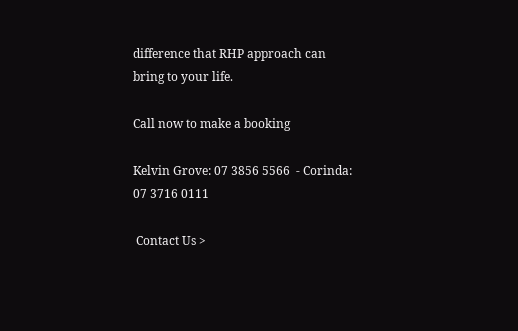difference that RHP approach can bring to your life.

Call now to make a booking

Kelvin Grove: 07 3856 5566  - Corinda: 07 3716 0111

 Contact Us >